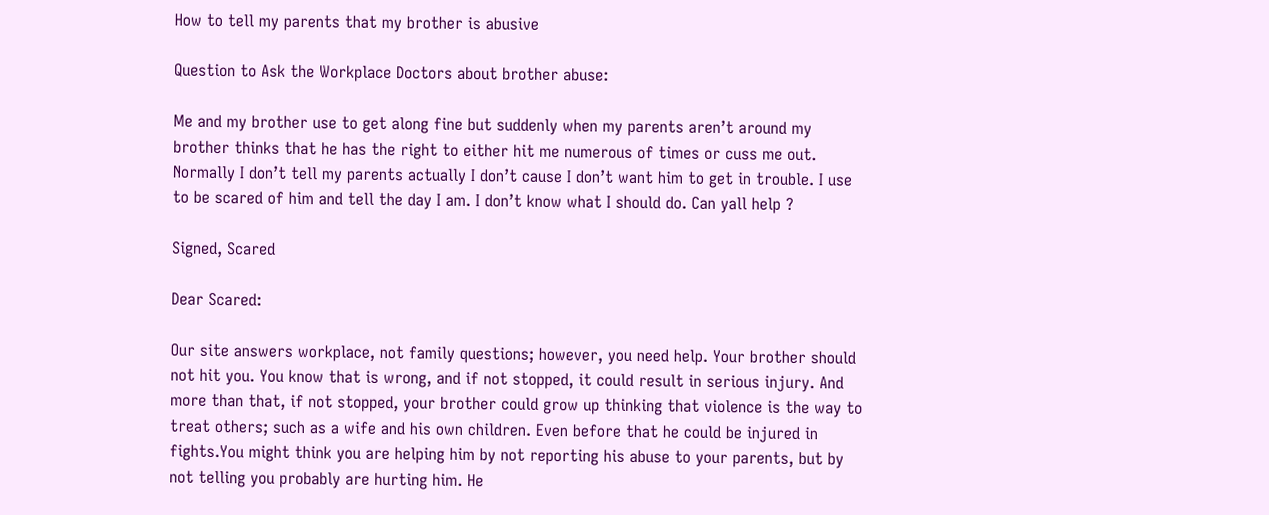How to tell my parents that my brother is abusive

Question to Ask the Workplace Doctors about brother abuse:

Me and my brother use to get along fine but suddenly when my parents aren’t around my brother thinks that he has the right to either hit me numerous of times or cuss me out. Normally I don’t tell my parents actually I don’t cause I don’t want him to get in trouble. I use to be scared of him and tell the day I am. I don’t know what I should do. Can yall help ?

Signed, Scared

Dear Scared:

Our site answers workplace, not family questions; however, you need help. Your brother should not hit you. You know that is wrong, and if not stopped, it could result in serious injury. And more than that, if not stopped, your brother could grow up thinking that violence is the way to treat others; such as a wife and his own children. Even before that he could be injured in fights.You might think you are helping him by not reporting his abuse to your parents, but by not telling you probably are hurting him. He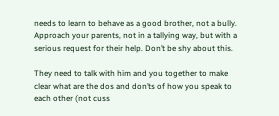needs to learn to behave as a good brother, not a bully. Approach your parents, not in a tallying way, but with a serious request for their help. Don’t be shy about this.

They need to talk with him and you together to make clear what are the dos and don’ts of how you speak to each other (not cuss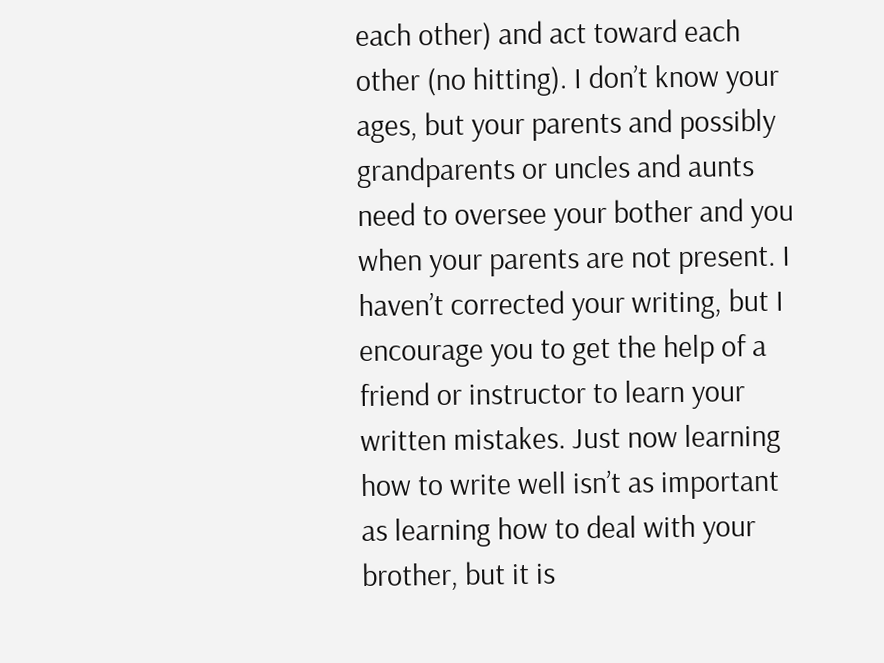each other) and act toward each other (no hitting). I don’t know your ages, but your parents and possibly grandparents or uncles and aunts need to oversee your bother and you when your parents are not present. I haven’t corrected your writing, but I encourage you to get the help of a friend or instructor to learn your written mistakes. Just now learning how to write well isn’t as important as learning how to deal with your brother, but it is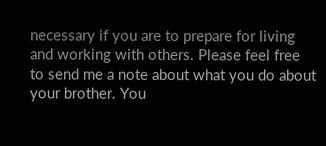necessary if you are to prepare for living and working with others. Please feel free to send me a note about what you do about your brother. You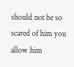should not be so scared of him you allow him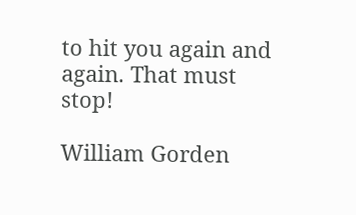to hit you again and again. That must stop!

William Gorden